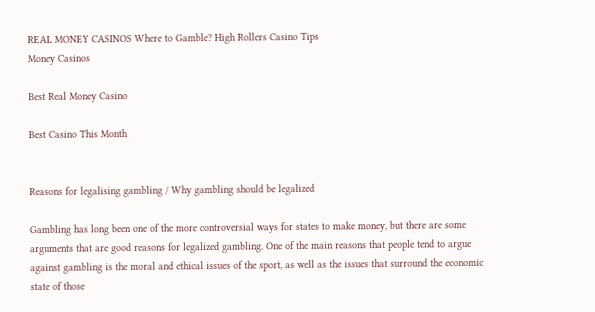REAL MONEY CASINOS Where to Gamble? High Rollers Casino Tips
Money Casinos

Best Real Money Casino

Best Casino This Month


Reasons for legalising gambling / Why gambling should be legalized

Gambling has long been one of the more controversial ways for states to make money, but there are some arguments that are good reasons for legalized gambling. One of the main reasons that people tend to argue against gambling is the moral and ethical issues of the sport, as well as the issues that surround the economic state of those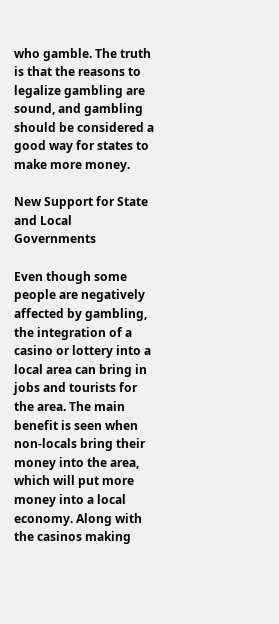who gamble. The truth is that the reasons to legalize gambling are sound, and gambling should be considered a good way for states to make more money.

New Support for State and Local Governments

Even though some people are negatively affected by gambling, the integration of a casino or lottery into a local area can bring in jobs and tourists for the area. The main benefit is seen when non-locals bring their money into the area, which will put more money into a local economy. Along with the casinos making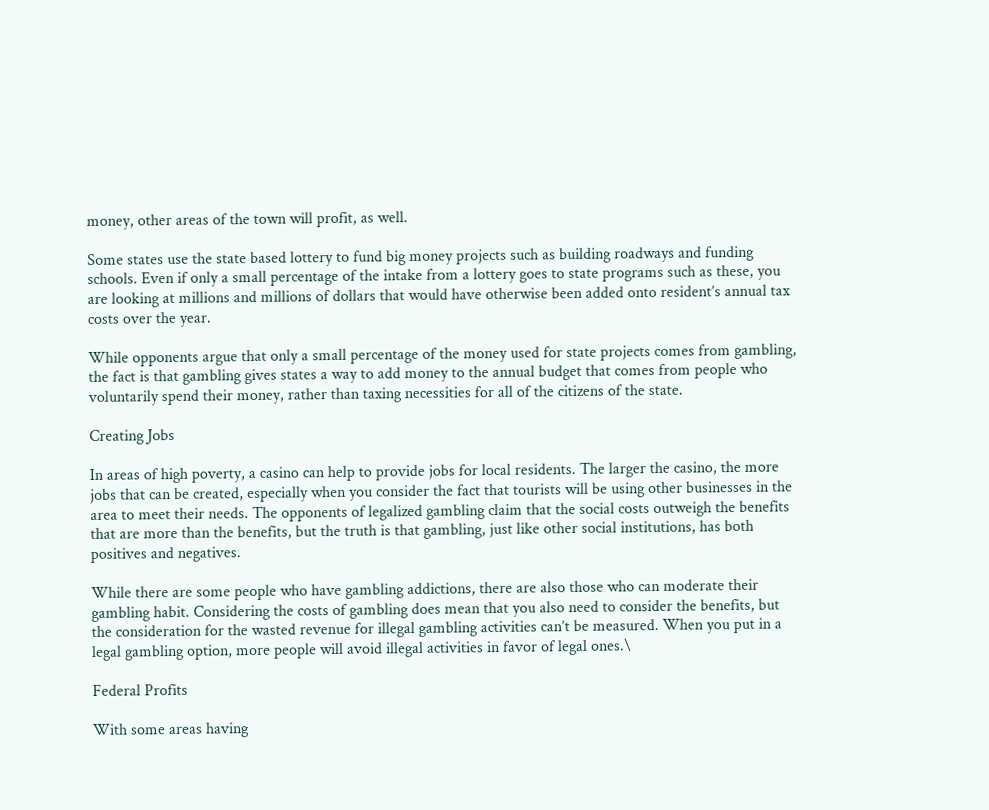money, other areas of the town will profit, as well.

Some states use the state based lottery to fund big money projects such as building roadways and funding schools. Even if only a small percentage of the intake from a lottery goes to state programs such as these, you are looking at millions and millions of dollars that would have otherwise been added onto resident’s annual tax costs over the year.

While opponents argue that only a small percentage of the money used for state projects comes from gambling, the fact is that gambling gives states a way to add money to the annual budget that comes from people who voluntarily spend their money, rather than taxing necessities for all of the citizens of the state.

Creating Jobs

In areas of high poverty, a casino can help to provide jobs for local residents. The larger the casino, the more jobs that can be created, especially when you consider the fact that tourists will be using other businesses in the area to meet their needs. The opponents of legalized gambling claim that the social costs outweigh the benefits that are more than the benefits, but the truth is that gambling, just like other social institutions, has both positives and negatives.

While there are some people who have gambling addictions, there are also those who can moderate their gambling habit. Considering the costs of gambling does mean that you also need to consider the benefits, but the consideration for the wasted revenue for illegal gambling activities can’t be measured. When you put in a legal gambling option, more people will avoid illegal activities in favor of legal ones.\

Federal Profits

With some areas having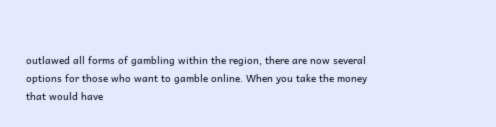outlawed all forms of gambling within the region, there are now several options for those who want to gamble online. When you take the money that would have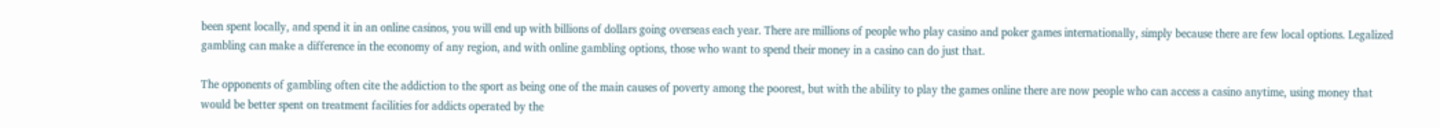been spent locally, and spend it in an online casinos, you will end up with billions of dollars going overseas each year. There are millions of people who play casino and poker games internationally, simply because there are few local options. Legalized gambling can make a difference in the economy of any region, and with online gambling options, those who want to spend their money in a casino can do just that.

The opponents of gambling often cite the addiction to the sport as being one of the main causes of poverty among the poorest, but with the ability to play the games online there are now people who can access a casino anytime, using money that would be better spent on treatment facilities for addicts operated by the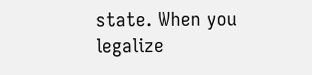state. When you legalize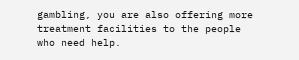gambling, you are also offering more treatment facilities to the people who need help.